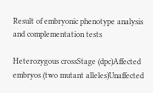Result of embryonic phenotype analysis and complementation tests

Heterozygous crossStage (dpc)Affected embryos (two mutant alleles)Unaffected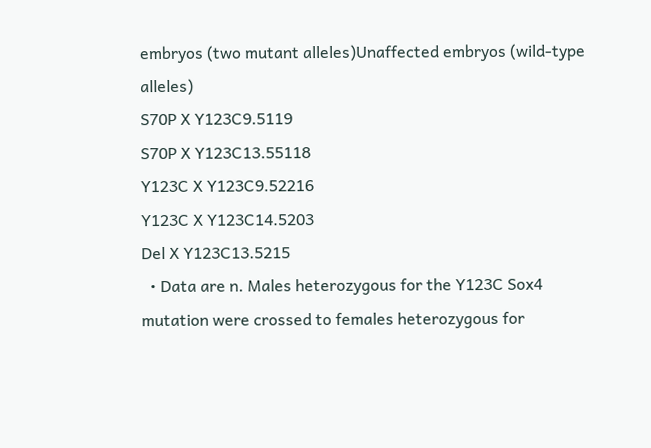embryos (two mutant alleles)Unaffected embryos (wild-type alleles)
S70P X Y123C9.5119
S70P X Y123C13.55118
Y123C X Y123C9.52216
Y123C X Y123C14.5203
Del X Y123C13.5215
  • Data are n. Males heterozygous for the Y123C Sox4 mutation were crossed to females heterozygous for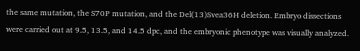the same mutation, the S70P mutation, and the Del(13)Svea36H deletion. Embryo dissections were carried out at 9.5, 13.5, and 14.5 dpc, and the embryonic phenotype was visually analyzed.